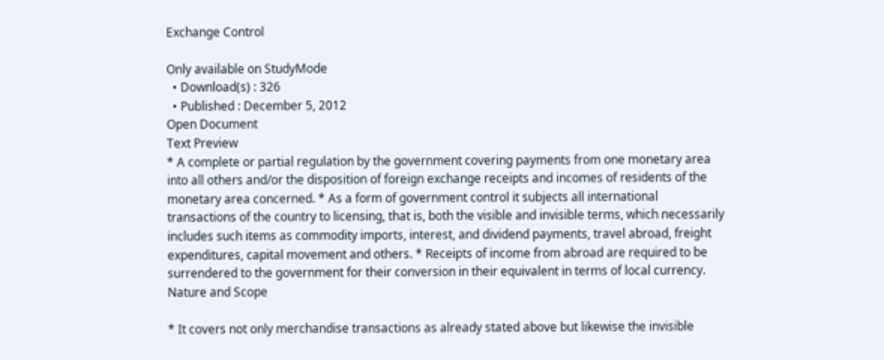Exchange Control

Only available on StudyMode
  • Download(s) : 326
  • Published : December 5, 2012
Open Document
Text Preview
* A complete or partial regulation by the government covering payments from one monetary area into all others and/or the disposition of foreign exchange receipts and incomes of residents of the monetary area concerned. * As a form of government control it subjects all international transactions of the country to licensing, that is, both the visible and invisible terms, which necessarily includes such items as commodity imports, interest, and dividend payments, travel abroad, freight expenditures, capital movement and others. * Receipts of income from abroad are required to be surrendered to the government for their conversion in their equivalent in terms of local currency. Nature and Scope

* It covers not only merchandise transactions as already stated above but likewise the invisible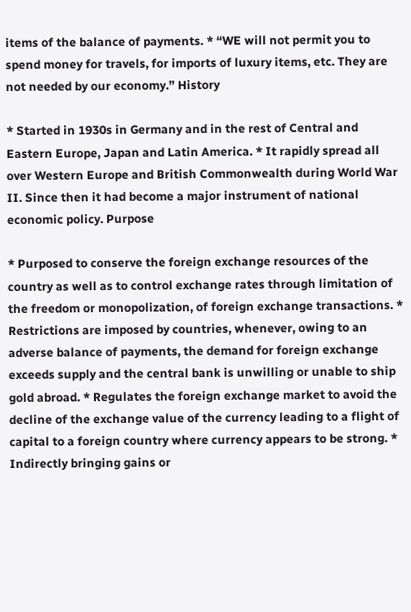items of the balance of payments. * “WE will not permit you to spend money for travels, for imports of luxury items, etc. They are not needed by our economy.” History

* Started in 1930s in Germany and in the rest of Central and Eastern Europe, Japan and Latin America. * It rapidly spread all over Western Europe and British Commonwealth during World War II. Since then it had become a major instrument of national economic policy. Purpose

* Purposed to conserve the foreign exchange resources of the country as well as to control exchange rates through limitation of the freedom or monopolization, of foreign exchange transactions. * Restrictions are imposed by countries, whenever, owing to an adverse balance of payments, the demand for foreign exchange exceeds supply and the central bank is unwilling or unable to ship gold abroad. * Regulates the foreign exchange market to avoid the decline of the exchange value of the currency leading to a flight of capital to a foreign country where currency appears to be strong. * Indirectly bringing gains or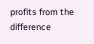profits from the difference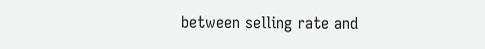between selling rate and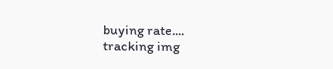buying rate....
tracking img